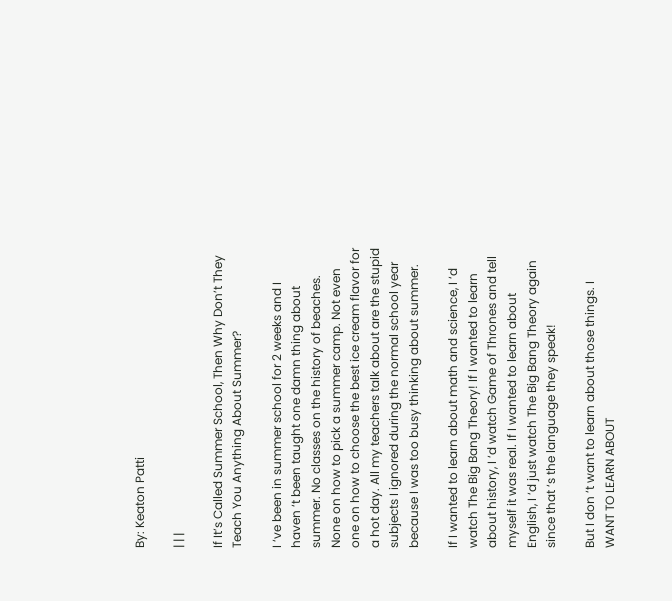By: Keaton Patti

| | |

If It’s Called Summer School, Then Why Don’t They Teach You Anything About Summer?

I ‘ve been in summer school for 2 weeks and I haven ‘t been taught one damn thing about summer. No classes on the history of beaches. None on how to pick a summer camp. Not even one on how to choose the best ice cream flavor for a hot day. All my teachers talk about are the stupid subjects I ignored during the normal school year because I was too busy thinking about summer.

If I wanted to learn about math and science, I ‘d watch The Big Bang Theory! If I wanted to learn about history, I ‘d watch Game of Thrones and tell myself it was real. If I wanted to learn about English, I ‘d just watch The Big Bang Theory again since that ‘s the language they speak!

But I don ‘t want to learn about those things. I WANT TO LEARN ABOUT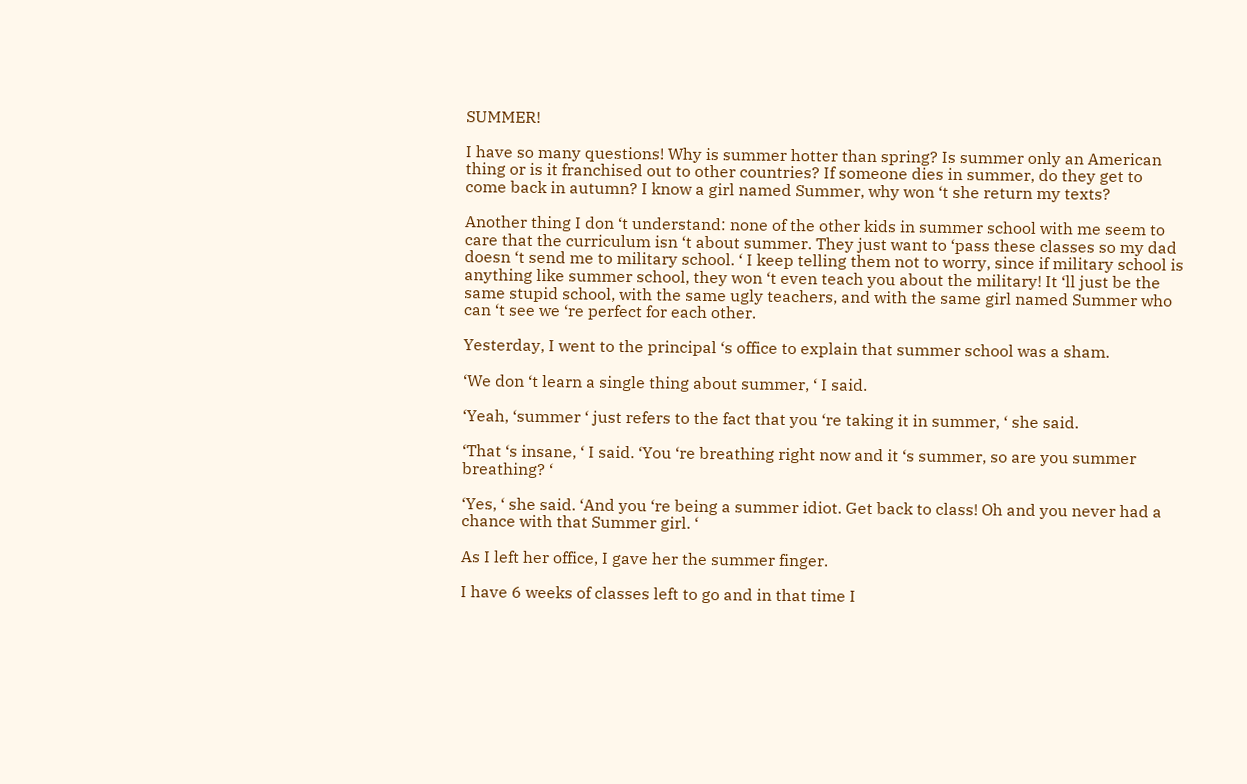SUMMER!

I have so many questions! Why is summer hotter than spring? Is summer only an American thing or is it franchised out to other countries? If someone dies in summer, do they get to come back in autumn? I know a girl named Summer, why won ‘t she return my texts?

Another thing I don ‘t understand: none of the other kids in summer school with me seem to care that the curriculum isn ‘t about summer. They just want to ‘pass these classes so my dad doesn ‘t send me to military school. ‘ I keep telling them not to worry, since if military school is anything like summer school, they won ‘t even teach you about the military! It ‘ll just be the same stupid school, with the same ugly teachers, and with the same girl named Summer who can ‘t see we ‘re perfect for each other.

Yesterday, I went to the principal ‘s office to explain that summer school was a sham.

‘We don ‘t learn a single thing about summer, ‘ I said.

‘Yeah, ‘summer ‘ just refers to the fact that you ‘re taking it in summer, ‘ she said.

‘That ‘s insane, ‘ I said. ‘You ‘re breathing right now and it ‘s summer, so are you summer breathing? ‘

‘Yes, ‘ she said. ‘And you ‘re being a summer idiot. Get back to class! Oh and you never had a chance with that Summer girl. ‘

As I left her office, I gave her the summer finger.

I have 6 weeks of classes left to go and in that time I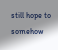still hope to somehow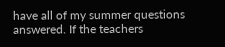have all of my summer questions answered. If the teachers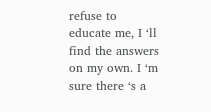refuse to educate me, I ‘ll find the answers on my own. I ‘m sure there ‘s a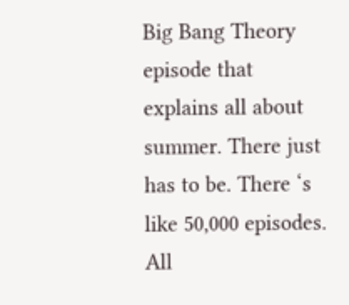Big Bang Theory episode that explains all about summer. There just has to be. There ‘s like 50,000 episodes. All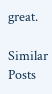great.

Similar Posts